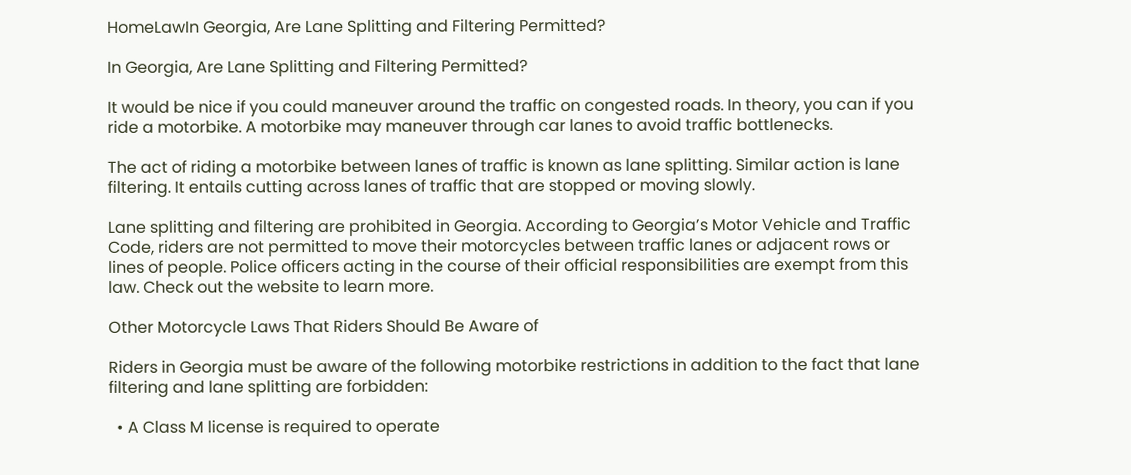HomeLawIn Georgia, Are Lane Splitting and Filtering Permitted?

In Georgia, Are Lane Splitting and Filtering Permitted?

It would be nice if you could maneuver around the traffic on congested roads. In theory, you can if you ride a motorbike. A motorbike may maneuver through car lanes to avoid traffic bottlenecks.

The act of riding a motorbike between lanes of traffic is known as lane splitting. Similar action is lane filtering. It entails cutting across lanes of traffic that are stopped or moving slowly.

Lane splitting and filtering are prohibited in Georgia. According to Georgia’s Motor Vehicle and Traffic Code, riders are not permitted to move their motorcycles between traffic lanes or adjacent rows or lines of people. Police officers acting in the course of their official responsibilities are exempt from this law. Check out the website to learn more.

Other Motorcycle Laws That Riders Should Be Aware of

Riders in Georgia must be aware of the following motorbike restrictions in addition to the fact that lane filtering and lane splitting are forbidden:

  • A Class M license is required to operate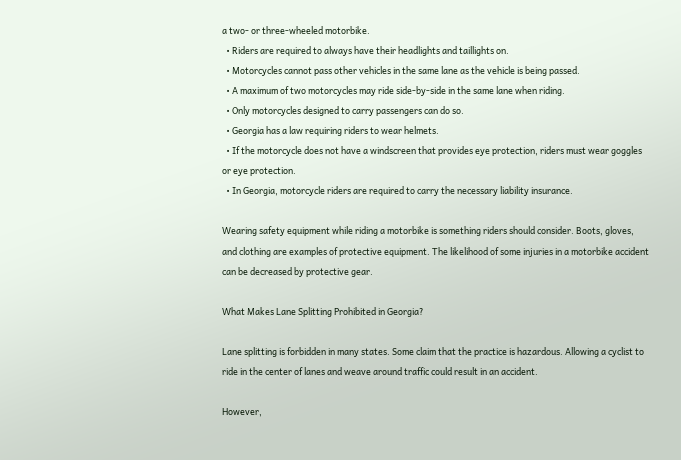a two- or three-wheeled motorbike.
  • Riders are required to always have their headlights and taillights on.
  • Motorcycles cannot pass other vehicles in the same lane as the vehicle is being passed.
  • A maximum of two motorcycles may ride side-by-side in the same lane when riding.
  • Only motorcycles designed to carry passengers can do so.
  • Georgia has a law requiring riders to wear helmets.
  • If the motorcycle does not have a windscreen that provides eye protection, riders must wear goggles or eye protection.
  • In Georgia, motorcycle riders are required to carry the necessary liability insurance.

Wearing safety equipment while riding a motorbike is something riders should consider. Boots, gloves, and clothing are examples of protective equipment. The likelihood of some injuries in a motorbike accident can be decreased by protective gear.

What Makes Lane Splitting Prohibited in Georgia?

Lane splitting is forbidden in many states. Some claim that the practice is hazardous. Allowing a cyclist to ride in the center of lanes and weave around traffic could result in an accident.

However,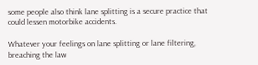some people also think lane splitting is a secure practice that could lessen motorbike accidents.

Whatever your feelings on lane splitting or lane filtering, breaching the law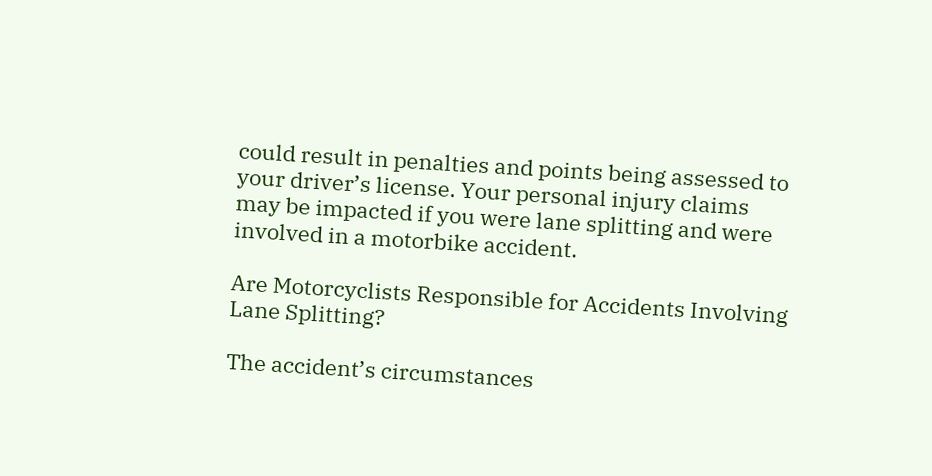could result in penalties and points being assessed to your driver’s license. Your personal injury claims may be impacted if you were lane splitting and were involved in a motorbike accident.

Are Motorcyclists Responsible for Accidents Involving Lane Splitting?

The accident’s circumstances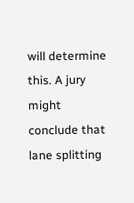will determine this. A jury might conclude that lane splitting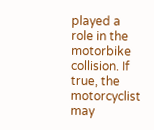played a role in the motorbike collision. If true, the motorcyclist may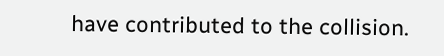have contributed to the collision.